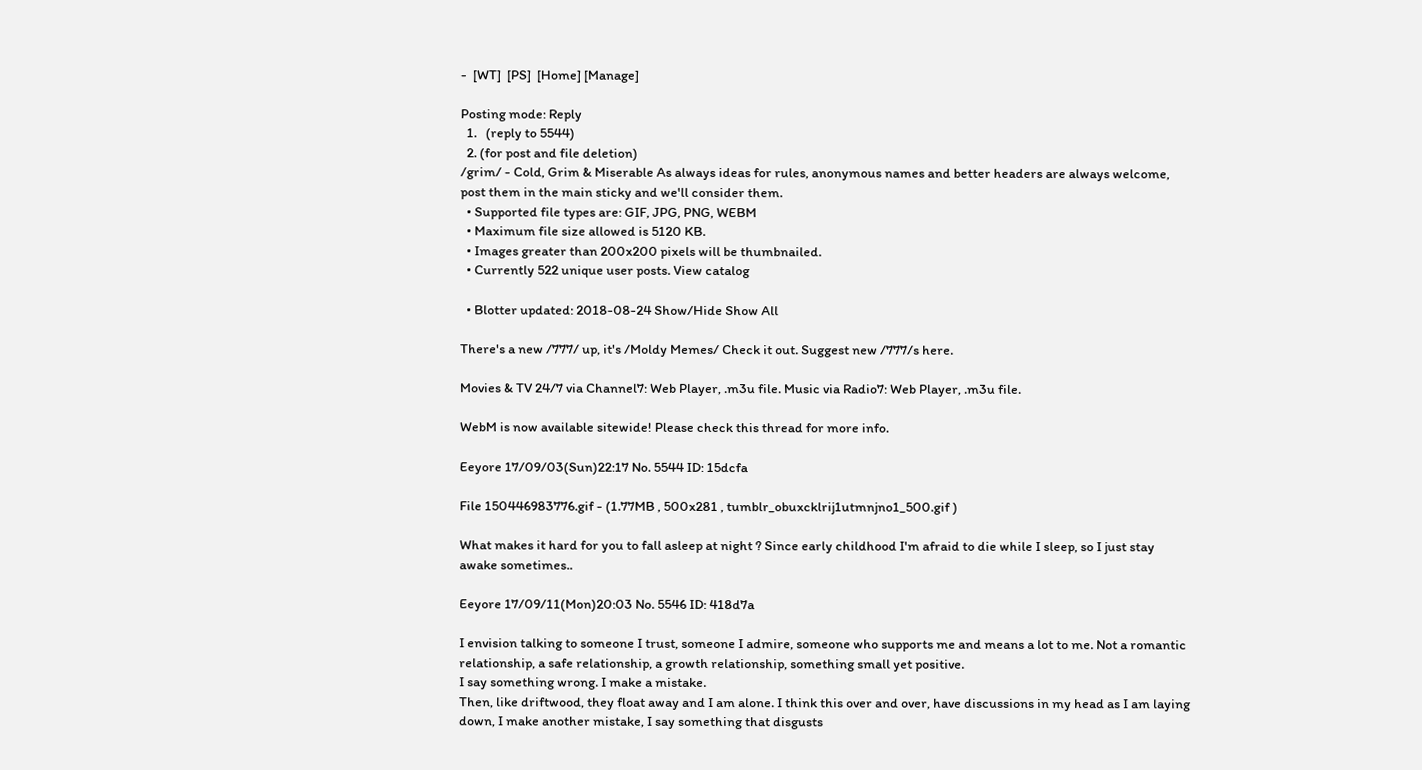-  [WT]  [PS]  [Home] [Manage]

Posting mode: Reply
  1.   (reply to 5544)
  2. (for post and file deletion)
/grim/ - Cold, Grim & Miserable As always ideas for rules, anonymous names and better headers are always welcome, post them in the main sticky and we'll consider them.
  • Supported file types are: GIF, JPG, PNG, WEBM
  • Maximum file size allowed is 5120 KB.
  • Images greater than 200x200 pixels will be thumbnailed.
  • Currently 522 unique user posts. View catalog

  • Blotter updated: 2018-08-24 Show/Hide Show All

There's a new /777/ up, it's /Moldy Memes/ Check it out. Suggest new /777/s here.

Movies & TV 24/7 via Channel7: Web Player, .m3u file. Music via Radio7: Web Player, .m3u file.

WebM is now available sitewide! Please check this thread for more info.

Eeyore 17/09/03(Sun)22:17 No. 5544 ID: 15dcfa

File 150446983776.gif - (1.77MB , 500x281 , tumblr_obuxcklrij1utmnjno1_500.gif )

What makes it hard for you to fall asleep at night ? Since early childhood I'm afraid to die while I sleep, so I just stay awake sometimes..

Eeyore 17/09/11(Mon)20:03 No. 5546 ID: 418d7a

I envision talking to someone I trust, someone I admire, someone who supports me and means a lot to me. Not a romantic relationship, a safe relationship, a growth relationship, something small yet positive.
I say something wrong. I make a mistake.
Then, like driftwood, they float away and I am alone. I think this over and over, have discussions in my head as I am laying down, I make another mistake, I say something that disgusts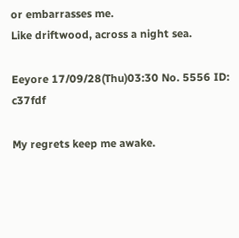or embarrasses me.
Like driftwood, across a night sea.

Eeyore 17/09/28(Thu)03:30 No. 5556 ID: c37fdf

My regrets keep me awake.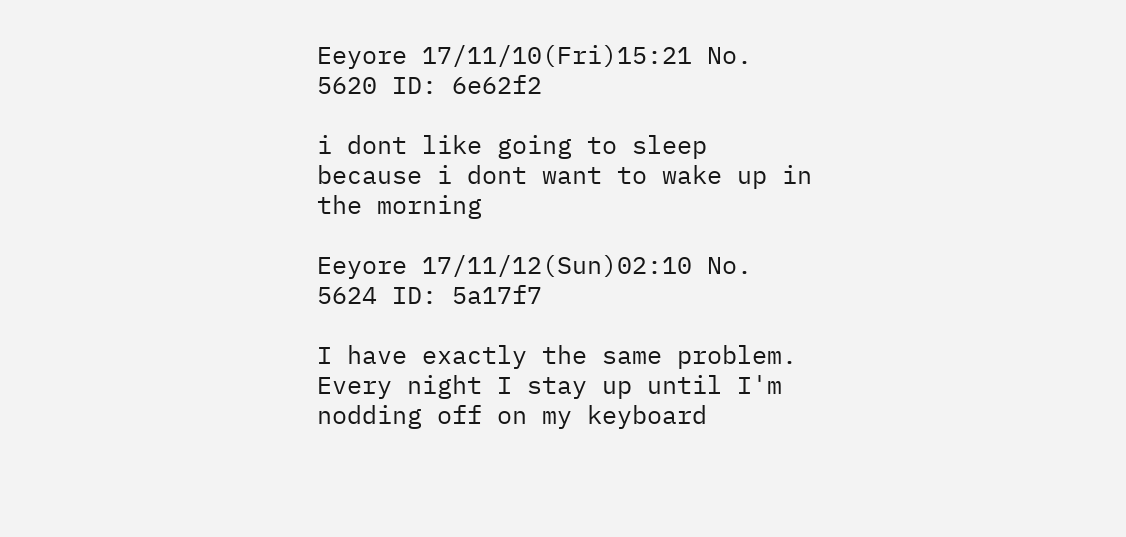Eeyore 17/11/10(Fri)15:21 No. 5620 ID: 6e62f2

i dont like going to sleep because i dont want to wake up in the morning

Eeyore 17/11/12(Sun)02:10 No. 5624 ID: 5a17f7

I have exactly the same problem. Every night I stay up until I'm nodding off on my keyboard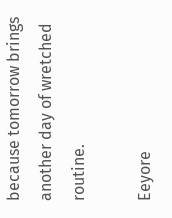because tomorrow brings another day of wretched routine.

Eeyore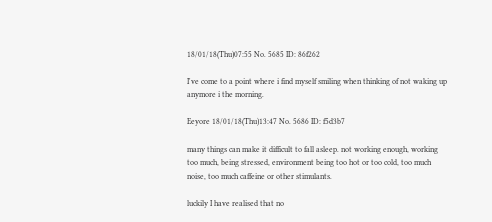18/01/18(Thu)07:55 No. 5685 ID: 86f262

I've come to a point where i find myself smiling when thinking of not waking up anymore i the morning.

Eeyore 18/01/18(Thu)13:47 No. 5686 ID: f5d3b7

many things can make it difficult to fall asleep. not working enough, working too much, being stressed, environment being too hot or too cold, too much noise, too much caffeine or other stimulants.

luckily I have realised that no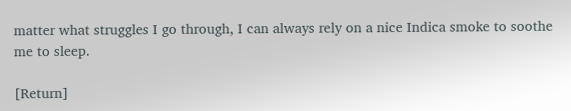matter what struggles I go through, I can always rely on a nice Indica smoke to soothe me to sleep.

[Return]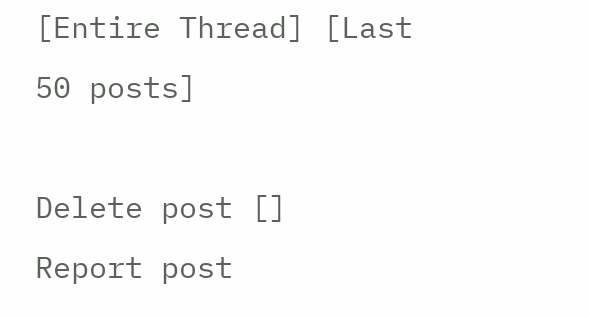[Entire Thread] [Last 50 posts]

Delete post []
Report post